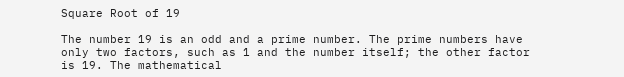Square Root of 19

The number 19 is an odd and a prime number. The prime numbers have only two factors, such as 1 and the number itself; the other factor is 19. The mathematical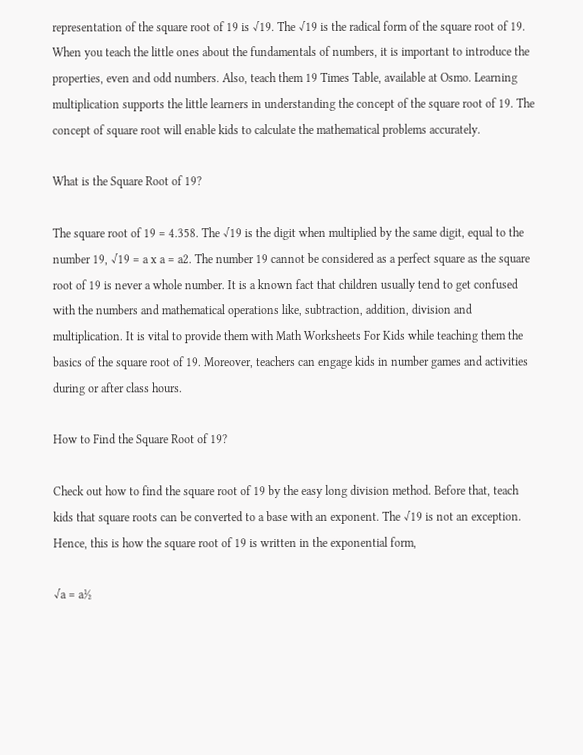representation of the square root of 19 is √19. The √19 is the radical form of the square root of 19. When you teach the little ones about the fundamentals of numbers, it is important to introduce the properties, even and odd numbers. Also, teach them 19 Times Table, available at Osmo. Learning multiplication supports the little learners in understanding the concept of the square root of 19. The concept of square root will enable kids to calculate the mathematical problems accurately.

What is the Square Root of 19?

The square root of 19 = 4.358. The √19 is the digit when multiplied by the same digit, equal to the number 19, √19 = a x a = a2. The number 19 cannot be considered as a perfect square as the square root of 19 is never a whole number. It is a known fact that children usually tend to get confused with the numbers and mathematical operations like, subtraction, addition, division and multiplication. It is vital to provide them with Math Worksheets For Kids while teaching them the basics of the square root of 19. Moreover, teachers can engage kids in number games and activities during or after class hours.

How to Find the Square Root of 19?

Check out how to find the square root of 19 by the easy long division method. Before that, teach kids that square roots can be converted to a base with an exponent. The √19 is not an exception. Hence, this is how the square root of 19 is written in the exponential form,

√a = a½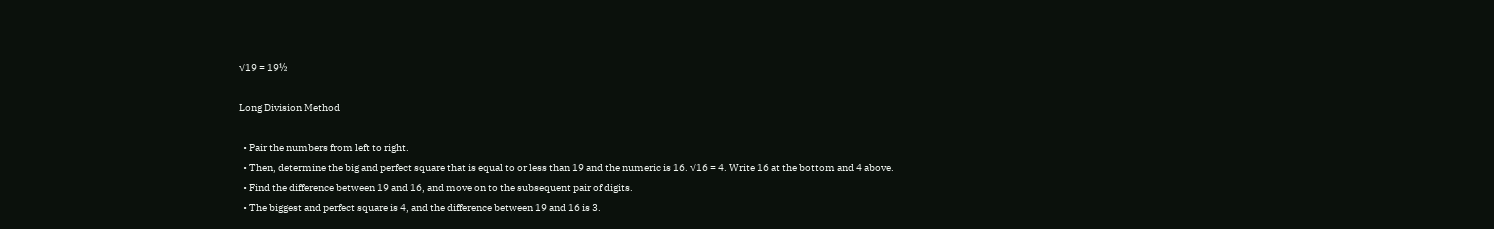√19 = 19½

Long Division Method

  • Pair the numbers from left to right.
  • Then, determine the big and perfect square that is equal to or less than 19 and the numeric is 16. √16 = 4. Write 16 at the bottom and 4 above.
  • Find the difference between 19 and 16, and move on to the subsequent pair of digits.
  • The biggest and perfect square is 4, and the difference between 19 and 16 is 3.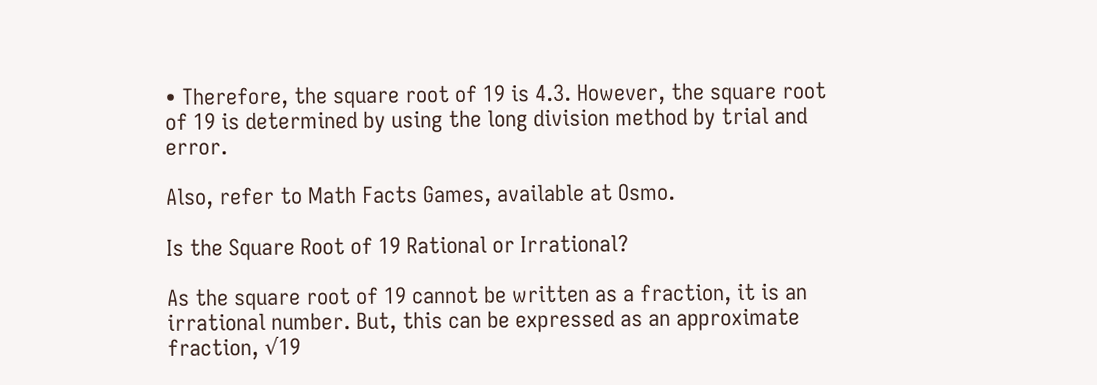• Therefore, the square root of 19 is 4.3. However, the square root of 19 is determined by using the long division method by trial and error.

Also, refer to Math Facts Games, available at Osmo.

Is the Square Root of 19 Rational or Irrational?

As the square root of 19 cannot be written as a fraction, it is an irrational number. But, this can be expressed as an approximate fraction, √19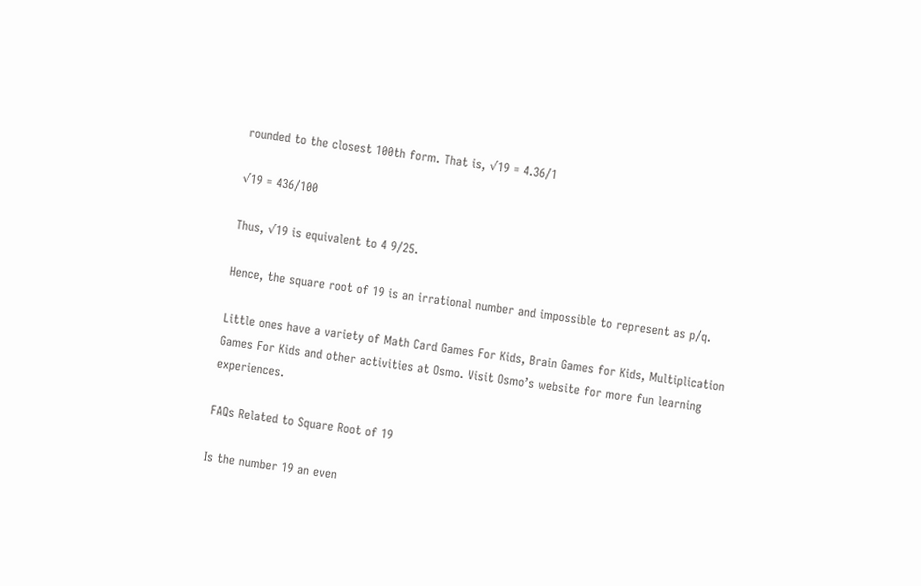rounded to the closest 100th form. That is, √19 = 4.36/1

√19 = 436/100

Thus, √19 is equivalent to 4 9/25.

Hence, the square root of 19 is an irrational number and impossible to represent as p/q.

Little ones have a variety of Math Card Games For Kids, Brain Games for Kids, Multiplication Games For Kids and other activities at Osmo. Visit Osmo’s website for more fun learning experiences.

FAQs Related to Square Root of 19

Is the number 19 an even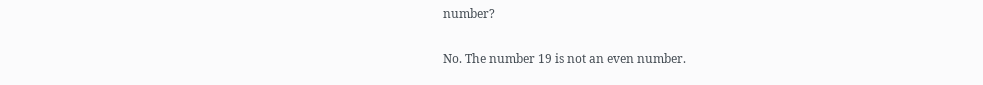number?

No. The number 19 is not an even number.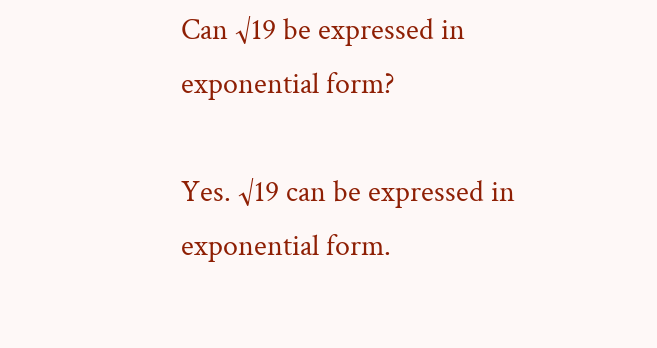Can √19 be expressed in exponential form?

Yes. √19 can be expressed in exponential form.